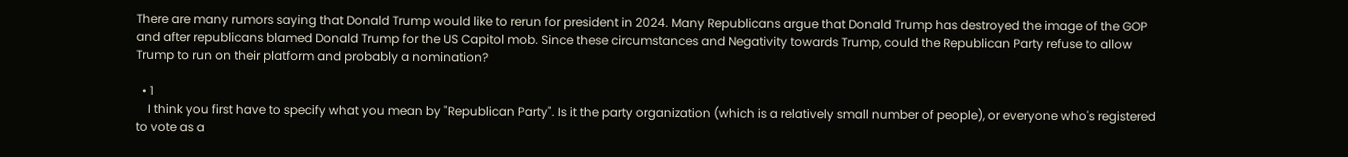There are many rumors saying that Donald Trump would like to rerun for president in 2024. Many Republicans argue that Donald Trump has destroyed the image of the GOP and after republicans blamed Donald Trump for the US Capitol mob. Since these circumstances and Negativity towards Trump, could the Republican Party refuse to allow Trump to run on their platform and probably a nomination?

  • 1
    I think you first have to specify what you mean by "Republican Party". Is it the party organization (which is a relatively small number of people), or everyone who's registered to vote as a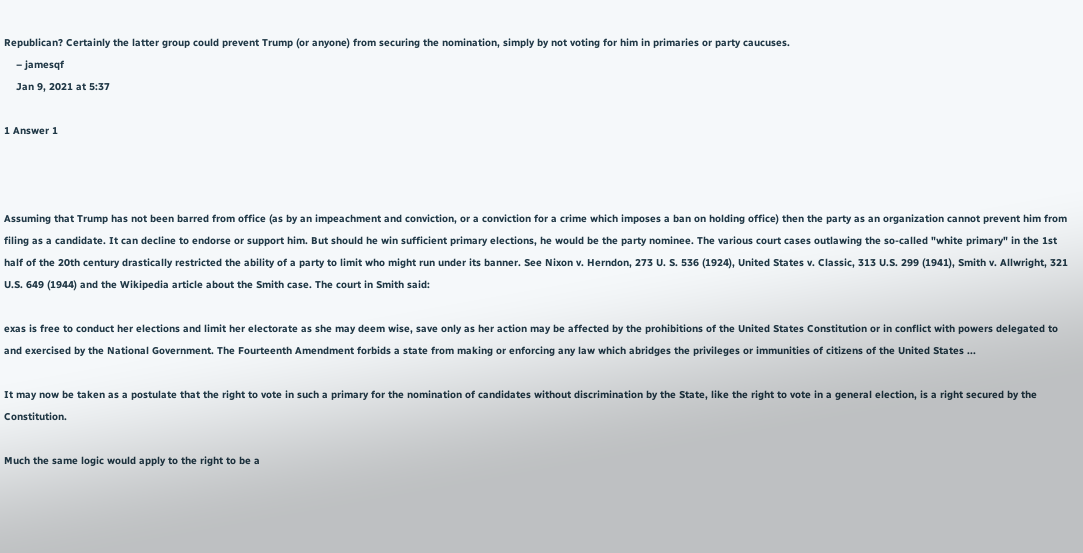Republican? Certainly the latter group could prevent Trump (or anyone) from securing the nomination, simply by not voting for him in primaries or party caucuses.
    – jamesqf
    Jan 9, 2021 at 5:37

1 Answer 1



Assuming that Trump has not been barred from office (as by an impeachment and conviction, or a conviction for a crime which imposes a ban on holding office) then the party as an organization cannot prevent him from filing as a candidate. It can decline to endorse or support him. But should he win sufficient primary elections, he would be the party nominee. The various court cases outlawing the so-called "white primary" in the 1st half of the 20th century drastically restricted the ability of a party to limit who might run under its banner. See Nixon v. Herndon, 273 U. S. 536 (1924), United States v. Classic, 313 U.S. 299 (1941), Smith v. Allwright, 321 U.S. 649 (1944) and the Wikipedia article about the Smith case. The court in Smith said:

exas is free to conduct her elections and limit her electorate as she may deem wise, save only as her action may be affected by the prohibitions of the United States Constitution or in conflict with powers delegated to and exercised by the National Government. The Fourteenth Amendment forbids a state from making or enforcing any law which abridges the privileges or immunities of citizens of the United States ...

It may now be taken as a postulate that the right to vote in such a primary for the nomination of candidates without discrimination by the State, like the right to vote in a general election, is a right secured by the Constitution.

Much the same logic would apply to the right to be a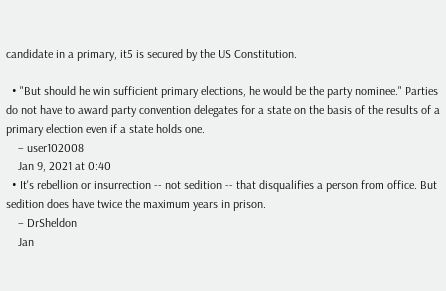candidate in a primary, it5 is secured by the US Constitution.

  • "But should he win sufficient primary elections, he would be the party nominee." Parties do not have to award party convention delegates for a state on the basis of the results of a primary election even if a state holds one.
    – user102008
    Jan 9, 2021 at 0:40
  • It's rebellion or insurrection -- not sedition -- that disqualifies a person from office. But sedition does have twice the maximum years in prison.
    – DrSheldon
    Jan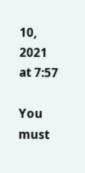10, 2021 at 7:57

You must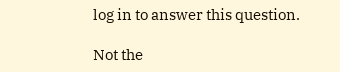log in to answer this question.

Not the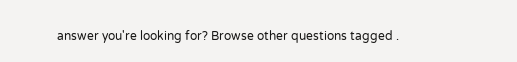answer you're looking for? Browse other questions tagged .